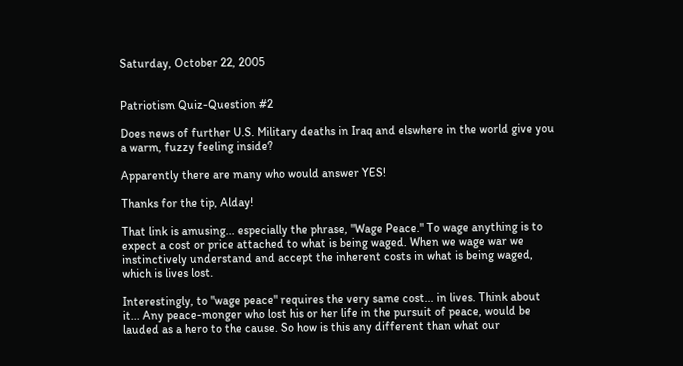Saturday, October 22, 2005


Patriotism Quiz-Question #2

Does news of further U.S. Military deaths in Iraq and elswhere in the world give you a warm, fuzzy feeling inside?

Apparently there are many who would answer YES!

Thanks for the tip, Alday!

That link is amusing... especially the phrase, "Wage Peace." To wage anything is to expect a cost or price attached to what is being waged. When we wage war we instinctively understand and accept the inherent costs in what is being waged, which is lives lost.

Interestingly, to "wage peace" requires the very same cost... in lives. Think about it... Any peace-monger who lost his or her life in the pursuit of peace, would be lauded as a hero to the cause. So how is this any different than what our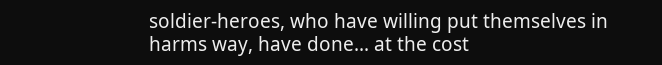soldier-heroes, who have willing put themselves in harms way, have done... at the cost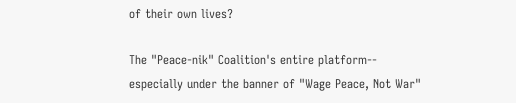of their own lives?

The "Peace-nik" Coalition's entire platform-- especially under the banner of "Wage Peace, Not War"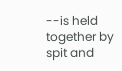--is held together by spit and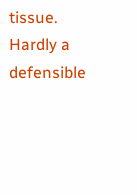tissue. Hardly a defensible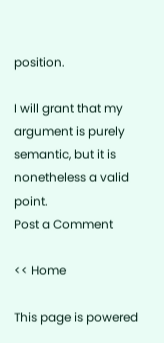position.

I will grant that my argument is purely semantic, but it is nonetheless a valid point.
Post a Comment

<< Home

This page is powered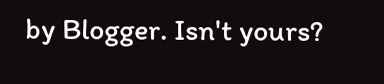by Blogger. Isn't yours?